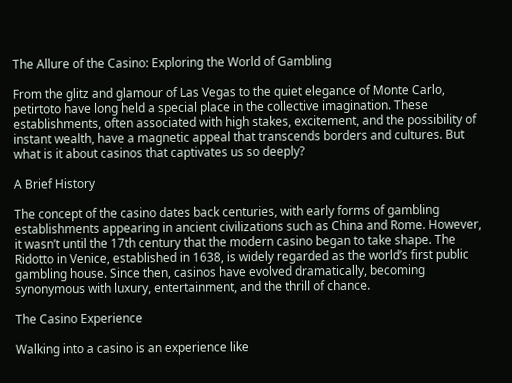The Allure of the Casino: Exploring the World of Gambling

From the glitz and glamour of Las Vegas to the quiet elegance of Monte Carlo, petirtoto have long held a special place in the collective imagination. These establishments, often associated with high stakes, excitement, and the possibility of instant wealth, have a magnetic appeal that transcends borders and cultures. But what is it about casinos that captivates us so deeply?

A Brief History

The concept of the casino dates back centuries, with early forms of gambling establishments appearing in ancient civilizations such as China and Rome. However, it wasn’t until the 17th century that the modern casino began to take shape. The Ridotto in Venice, established in 1638, is widely regarded as the world’s first public gambling house. Since then, casinos have evolved dramatically, becoming synonymous with luxury, entertainment, and the thrill of chance.

The Casino Experience

Walking into a casino is an experience like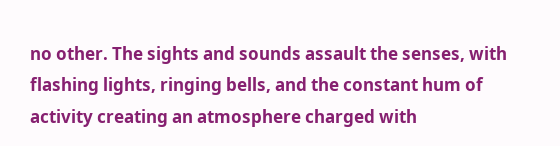no other. The sights and sounds assault the senses, with flashing lights, ringing bells, and the constant hum of activity creating an atmosphere charged with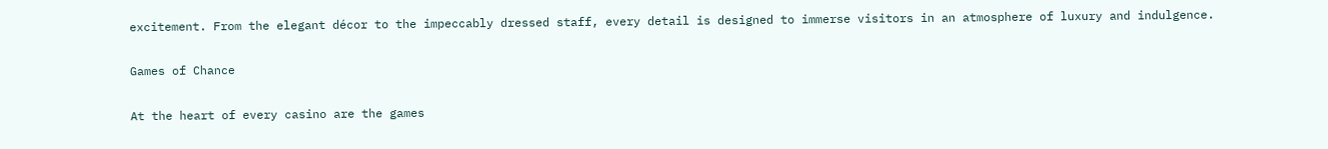excitement. From the elegant décor to the impeccably dressed staff, every detail is designed to immerse visitors in an atmosphere of luxury and indulgence.

Games of Chance

At the heart of every casino are the games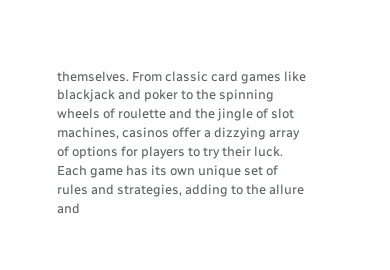themselves. From classic card games like blackjack and poker to the spinning wheels of roulette and the jingle of slot machines, casinos offer a dizzying array of options for players to try their luck. Each game has its own unique set of rules and strategies, adding to the allure and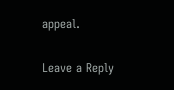appeal.

Leave a Reply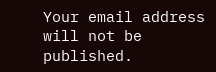Your email address will not be published.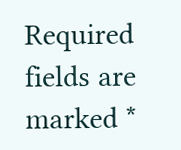Required fields are marked *